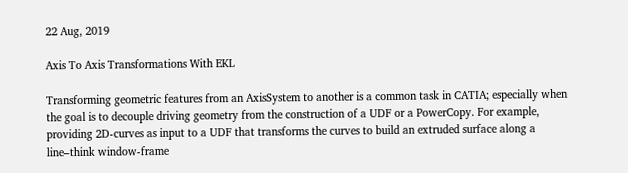22 Aug, 2019

Axis To Axis Transformations With EKL

Transforming geometric features from an AxisSystem to another is a common task in CATIA; especially when the goal is to decouple driving geometry from the construction of a UDF or a PowerCopy. For example, providing 2D-curves as input to a UDF that transforms the curves to build an extruded surface along a line–think window-frame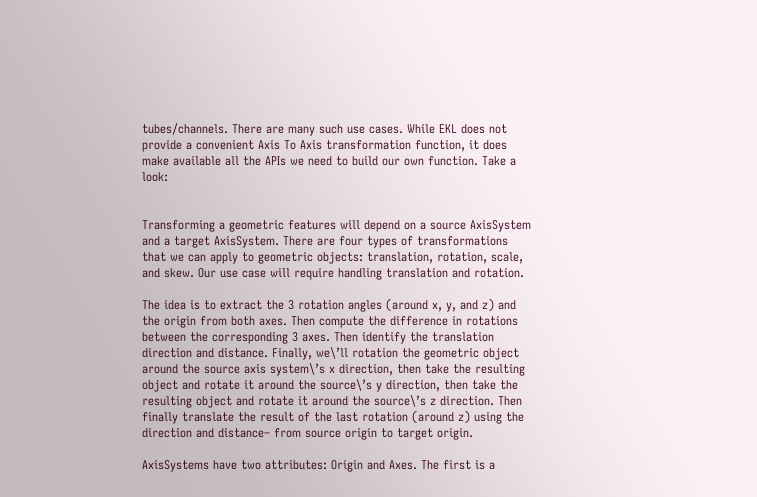tubes/channels. There are many such use cases. While EKL does not provide a convenient Axis To Axis transformation function, it does make available all the APIs we need to build our own function. Take a look:


Transforming a geometric features will depend on a source AxisSystem and a target AxisSystem. There are four types of transformations that we can apply to geometric objects: translation, rotation, scale, and skew. Our use case will require handling translation and rotation.

The idea is to extract the 3 rotation angles (around x, y, and z) and the origin from both axes. Then compute the difference in rotations between the corresponding 3 axes. Then identify the translation direction and distance. Finally, we\’ll rotation the geometric object around the source axis system\’s x direction, then take the resulting object and rotate it around the source\’s y direction, then take the resulting object and rotate it around the source\’s z direction. Then finally translate the result of the last rotation (around z) using the direction and distance– from source origin to target origin.

AxisSystems have two attributes: Origin and Axes. The first is a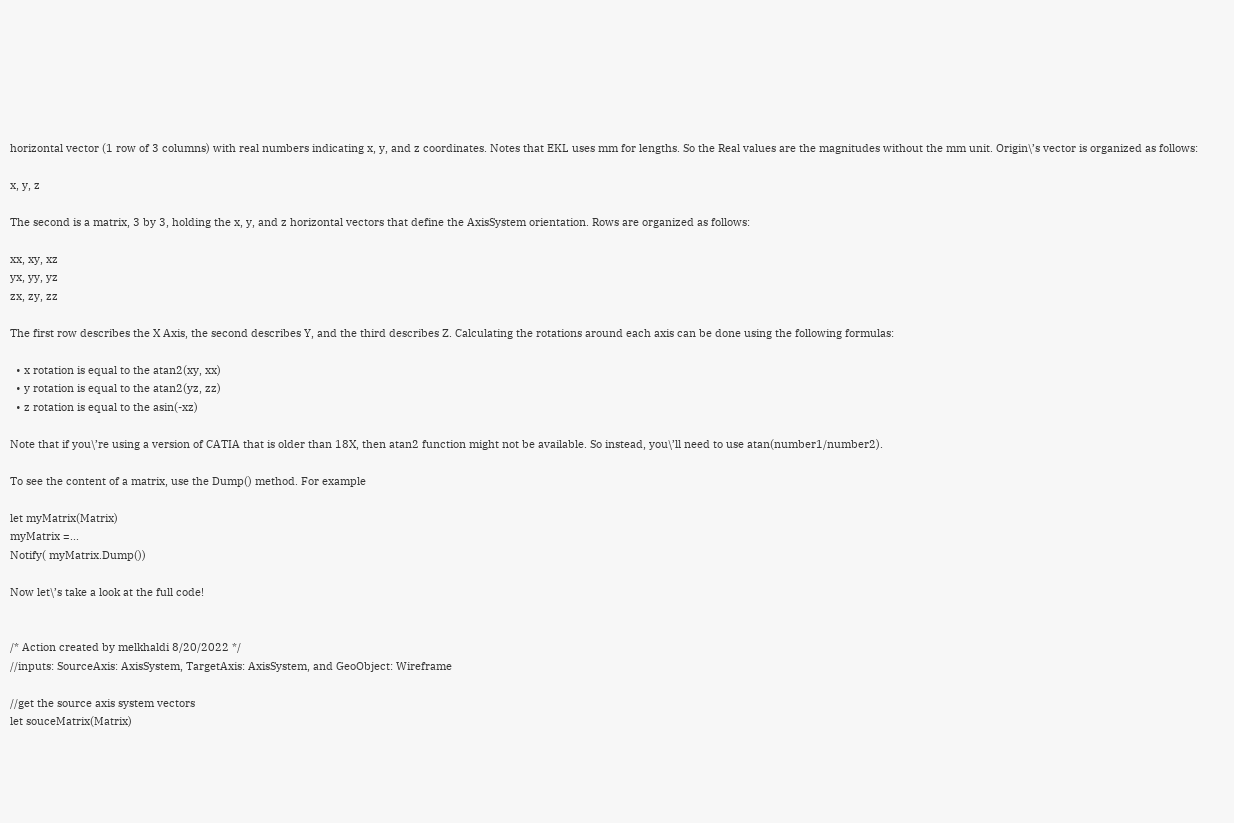horizontal vector (1 row of 3 columns) with real numbers indicating x, y, and z coordinates. Notes that EKL uses mm for lengths. So the Real values are the magnitudes without the mm unit. Origin\’s vector is organized as follows:

x, y, z

The second is a matrix, 3 by 3, holding the x, y, and z horizontal vectors that define the AxisSystem orientation. Rows are organized as follows:

xx, xy, xz
yx, yy, yz
zx, zy, zz

The first row describes the X Axis, the second describes Y, and the third describes Z. Calculating the rotations around each axis can be done using the following formulas:

  • x rotation is equal to the atan2(xy, xx)
  • y rotation is equal to the atan2(yz, zz)
  • z rotation is equal to the asin(-xz)

Note that if you\’re using a version of CATIA that is older than 18X, then atan2 function might not be available. So instead, you\’ll need to use atan(number1/number2).

To see the content of a matrix, use the Dump() method. For example

let myMatrix(Matrix)
myMatrix =...
Notify( myMatrix.Dump())

Now let\’s take a look at the full code!


/* Action created by melkhaldi 8/20/2022 */
//inputs: SourceAxis: AxisSystem, TargetAxis: AxisSystem, and GeoObject: Wireframe

//get the source axis system vectors
let souceMatrix(Matrix)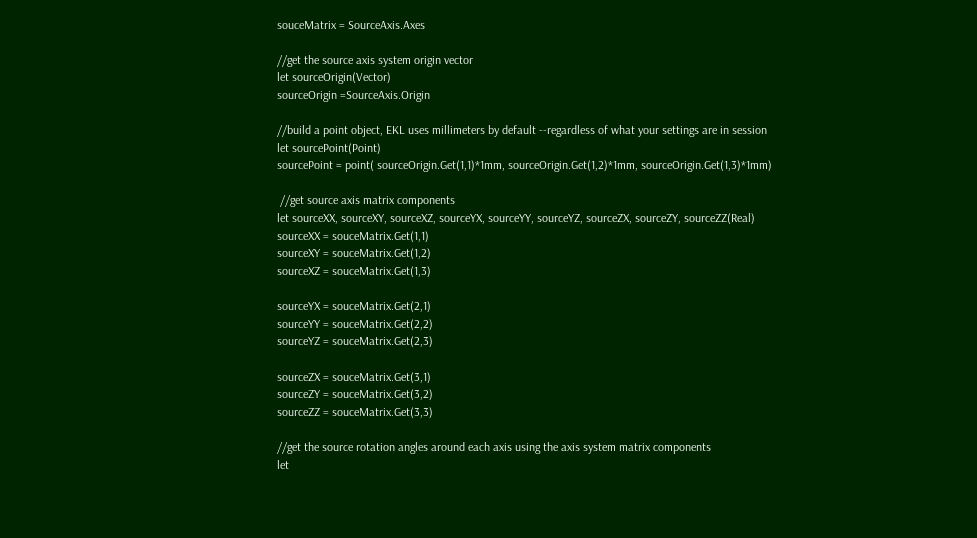souceMatrix = SourceAxis.Axes

//get the source axis system origin vector
let sourceOrigin(Vector)
sourceOrigin =SourceAxis.Origin

//build a point object, EKL uses millimeters by default --regardless of what your settings are in session
let sourcePoint(Point)
sourcePoint = point( sourceOrigin.Get(1,1)*1mm, sourceOrigin.Get(1,2)*1mm, sourceOrigin.Get(1,3)*1mm)

 //get source axis matrix components
let sourceXX, sourceXY, sourceXZ, sourceYX, sourceYY, sourceYZ, sourceZX, sourceZY, sourceZZ(Real)
sourceXX = souceMatrix.Get(1,1)
sourceXY = souceMatrix.Get(1,2)
sourceXZ = souceMatrix.Get(1,3)

sourceYX = souceMatrix.Get(2,1)
sourceYY = souceMatrix.Get(2,2)
sourceYZ = souceMatrix.Get(2,3)

sourceZX = souceMatrix.Get(3,1)
sourceZY = souceMatrix.Get(3,2)
sourceZZ = souceMatrix.Get(3,3)

//get the source rotation angles around each axis using the axis system matrix components
let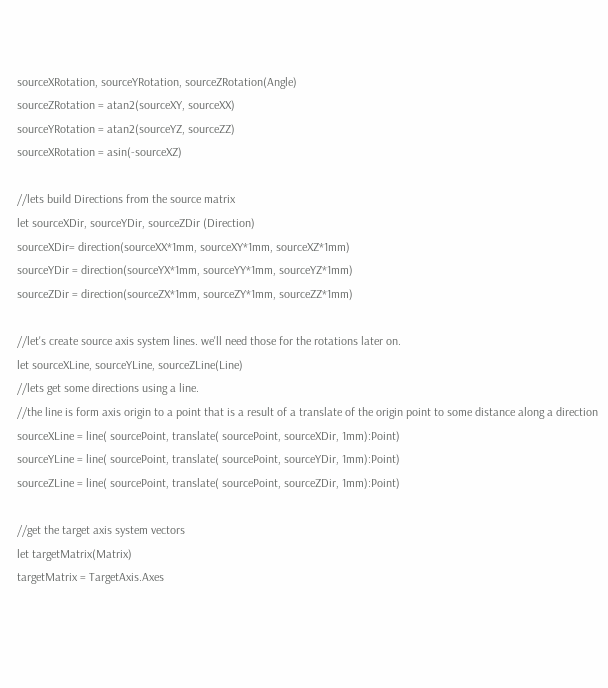sourceXRotation, sourceYRotation, sourceZRotation(Angle)
sourceZRotation = atan2(sourceXY, sourceXX)
sourceYRotation = atan2(sourceYZ, sourceZZ)
sourceXRotation = asin(-sourceXZ)

//lets build Directions from the source matrix
let sourceXDir, sourceYDir, sourceZDir (Direction)
sourceXDir= direction(sourceXX*1mm, sourceXY*1mm, sourceXZ*1mm)
sourceYDir = direction(sourceYX*1mm, sourceYY*1mm, sourceYZ*1mm)
sourceZDir = direction(sourceZX*1mm, sourceZY*1mm, sourceZZ*1mm)

//let's create source axis system lines. we'll need those for the rotations later on.
let sourceXLine, sourceYLine, sourceZLine(Line)
//lets get some directions using a line.
//the line is form axis origin to a point that is a result of a translate of the origin point to some distance along a direction
sourceXLine = line( sourcePoint, translate( sourcePoint, sourceXDir, 1mm):Point)
sourceYLine = line( sourcePoint, translate( sourcePoint, sourceYDir, 1mm):Point)
sourceZLine = line( sourcePoint, translate( sourcePoint, sourceZDir, 1mm):Point)

//get the target axis system vectors
let targetMatrix(Matrix)
targetMatrix = TargetAxis.Axes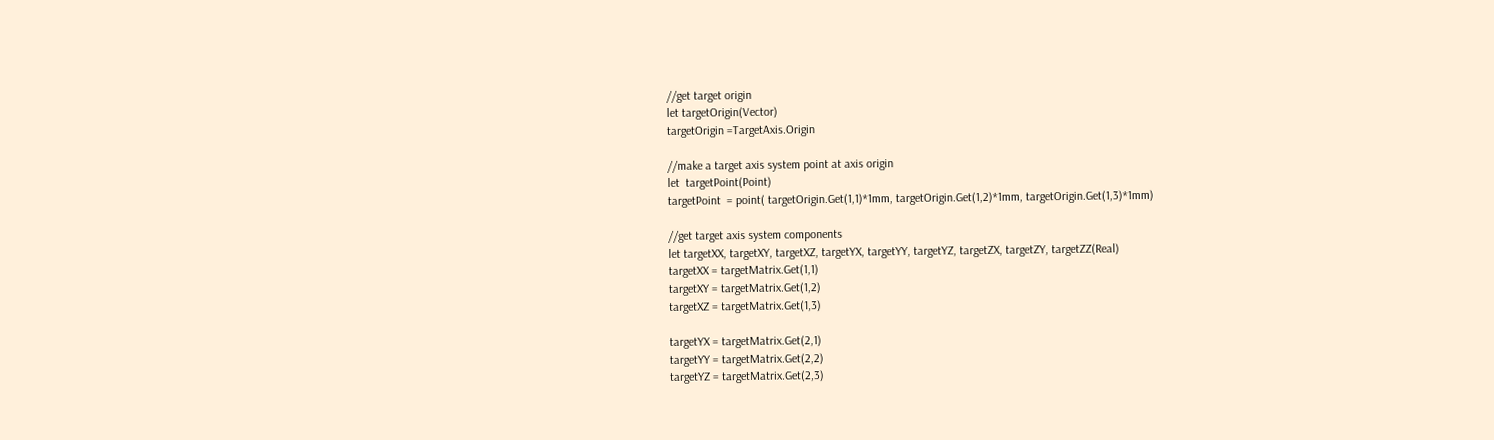//get target origin
let targetOrigin(Vector)
targetOrigin =TargetAxis.Origin

//make a target axis system point at axis origin
let  targetPoint(Point)
targetPoint  = point( targetOrigin.Get(1,1)*1mm, targetOrigin.Get(1,2)*1mm, targetOrigin.Get(1,3)*1mm)

//get target axis system components
let targetXX, targetXY, targetXZ, targetYX, targetYY, targetYZ, targetZX, targetZY, targetZZ(Real)
targetXX = targetMatrix.Get(1,1)
targetXY = targetMatrix.Get(1,2)
targetXZ = targetMatrix.Get(1,3)

targetYX = targetMatrix.Get(2,1)
targetYY = targetMatrix.Get(2,2)
targetYZ = targetMatrix.Get(2,3)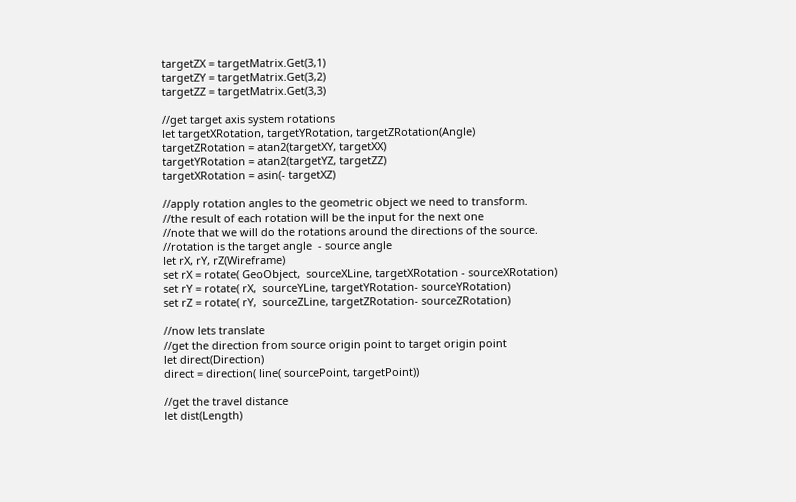targetZX = targetMatrix.Get(3,1)
targetZY = targetMatrix.Get(3,2)
targetZZ = targetMatrix.Get(3,3)

//get target axis system rotations
let targetXRotation, targetYRotation, targetZRotation(Angle)
targetZRotation = atan2(targetXY, targetXX)
targetYRotation = atan2(targetYZ, targetZZ)
targetXRotation = asin(- targetXZ)

//apply rotation angles to the geometric object we need to transform.
//the result of each rotation will be the input for the next one
//note that we will do the rotations around the directions of the source.
//rotation is the target angle  - source angle
let rX, rY, rZ(Wireframe)
set rX = rotate( GeoObject,  sourceXLine, targetXRotation - sourceXRotation)
set rY = rotate( rX,  sourceYLine, targetYRotation- sourceYRotation)
set rZ = rotate( rY,  sourceZLine, targetZRotation- sourceZRotation)

//now lets translate
//get the direction from source origin point to target origin point
let direct(Direction)
direct = direction( line( sourcePoint, targetPoint))

//get the travel distance
let dist(Length)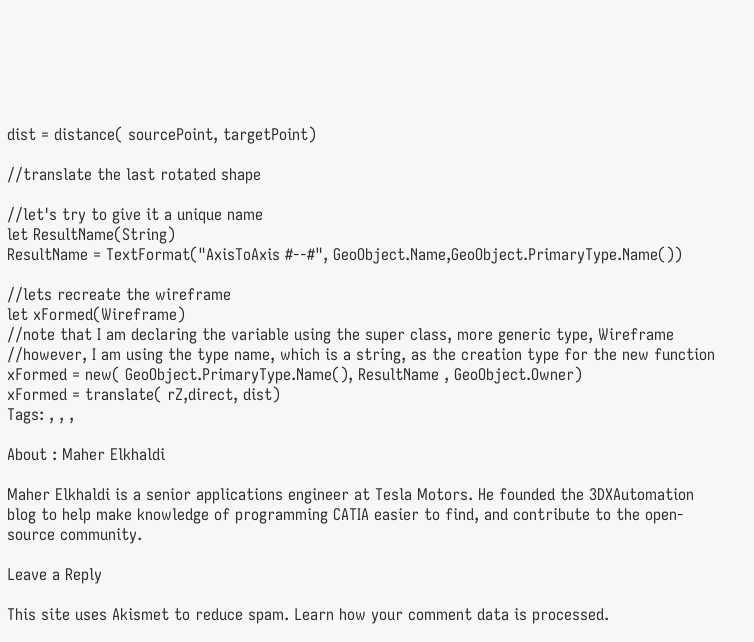dist = distance( sourcePoint, targetPoint)

//translate the last rotated shape

//let's try to give it a unique name
let ResultName(String)
ResultName = TextFormat("AxisToAxis #--#", GeoObject.Name,GeoObject.PrimaryType.Name())

//lets recreate the wireframe
let xFormed(Wireframe)
//note that I am declaring the variable using the super class, more generic type, Wireframe
//however, I am using the type name, which is a string, as the creation type for the new function
xFormed = new( GeoObject.PrimaryType.Name(), ResultName , GeoObject.Owner)
xFormed = translate( rZ,direct, dist)
Tags: , , ,

About : Maher Elkhaldi

Maher Elkhaldi is a senior applications engineer at Tesla Motors. He founded the 3DXAutomation blog to help make knowledge of programming CATIA easier to find, and contribute to the open-source community.

Leave a Reply

This site uses Akismet to reduce spam. Learn how your comment data is processed.